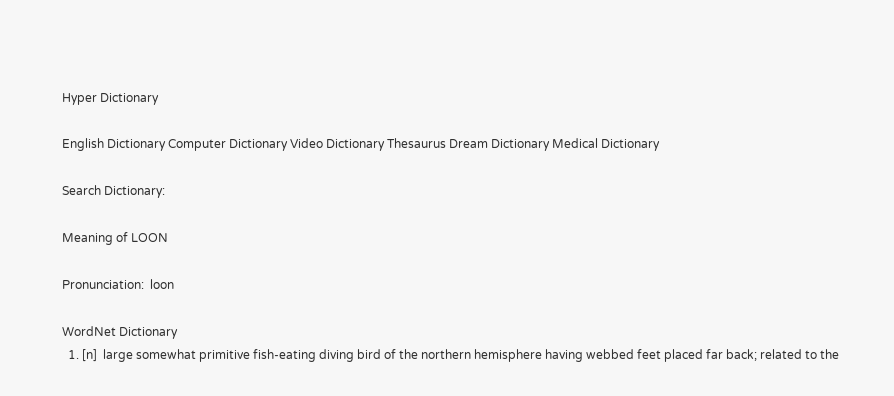Hyper Dictionary

English Dictionary Computer Dictionary Video Dictionary Thesaurus Dream Dictionary Medical Dictionary

Search Dictionary:

Meaning of LOON

Pronunciation:  loon

WordNet Dictionary
  1. [n]  large somewhat primitive fish-eating diving bird of the northern hemisphere having webbed feet placed far back; related to the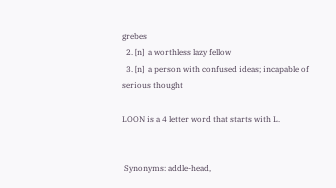grebes
  2. [n]  a worthless lazy fellow
  3. [n]  a person with confused ideas; incapable of serious thought

LOON is a 4 letter word that starts with L.


 Synonyms: addle-head,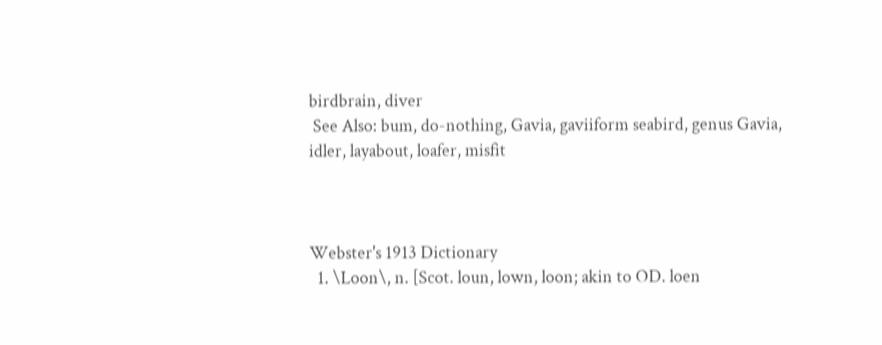birdbrain, diver
 See Also: bum, do-nothing, Gavia, gaviiform seabird, genus Gavia, idler, layabout, loafer, misfit



Webster's 1913 Dictionary
  1. \Loon\, n. [Scot. loun, lown, loon; akin to OD. loen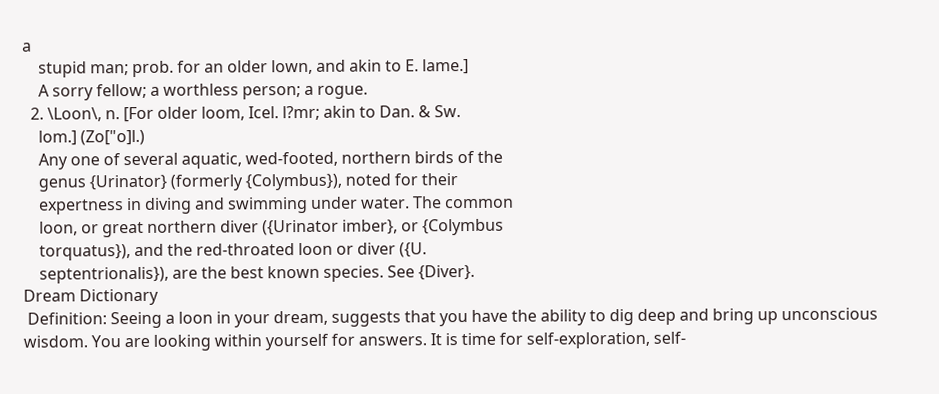a
    stupid man; prob. for an older lown, and akin to E. lame.]
    A sorry fellow; a worthless person; a rogue.
  2. \Loon\, n. [For older loom, Icel. l?mr; akin to Dan. & Sw.
    lom.] (Zo["o]l.)
    Any one of several aquatic, wed-footed, northern birds of the
    genus {Urinator} (formerly {Colymbus}), noted for their
    expertness in diving and swimming under water. The common
    loon, or great northern diver ({Urinator imber}, or {Colymbus
    torquatus}), and the red-throated loon or diver ({U.
    septentrionalis}), are the best known species. See {Diver}.
Dream Dictionary
 Definition: Seeing a loon in your dream, suggests that you have the ability to dig deep and bring up unconscious wisdom. You are looking within yourself for answers. It is time for self-exploration, self-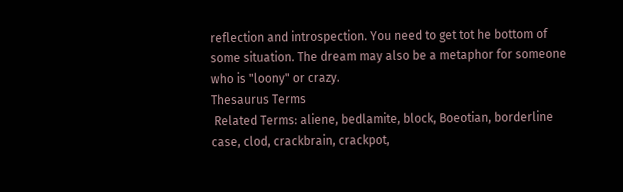reflection and introspection. You need to get tot he bottom of some situation. The dream may also be a metaphor for someone who is "loony" or crazy.
Thesaurus Terms
 Related Terms: aliene, bedlamite, block, Boeotian, borderline case, clod, crackbrain, crackpot,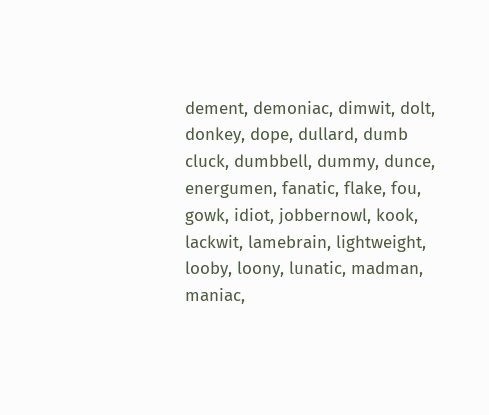dement, demoniac, dimwit, dolt, donkey, dope, dullard, dumb cluck, dumbbell, dummy, dunce, energumen, fanatic, flake, fou, gowk, idiot, jobbernowl, kook, lackwit, lamebrain, lightweight, looby, loony, lunatic, madman, maniac,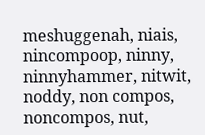meshuggenah, niais, nincompoop, ninny, ninnyhammer, nitwit, noddy, non compos, noncompos, nut,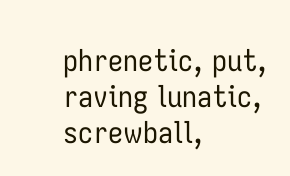phrenetic, put, raving lunatic, screwball,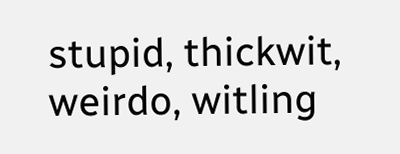stupid, thickwit, weirdo, witling